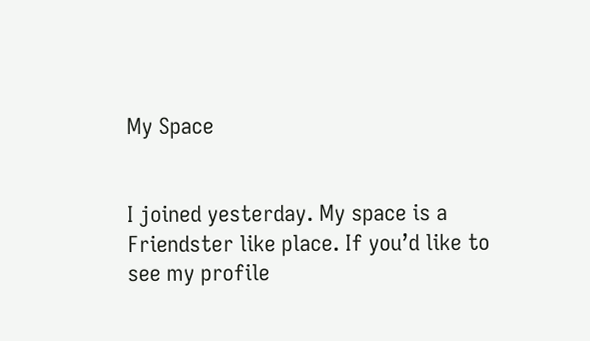My Space


I joined yesterday. My space is a Friendster like place. If you’d like to see my profile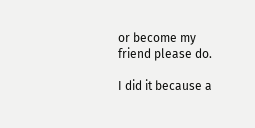or become my friend please do.

I did it because a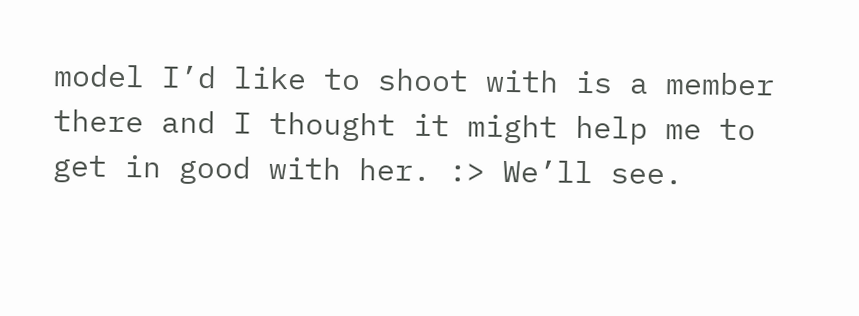model I’d like to shoot with is a member there and I thought it might help me to get in good with her. :> We’ll see.